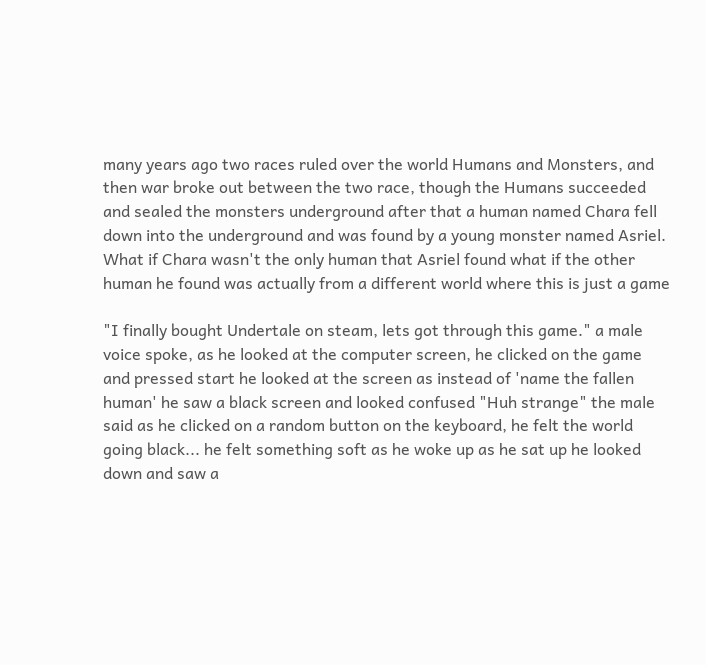many years ago two races ruled over the world Humans and Monsters, and then war broke out between the two race, though the Humans succeeded and sealed the monsters underground after that a human named Chara fell down into the underground and was found by a young monster named Asriel. What if Chara wasn't the only human that Asriel found what if the other human he found was actually from a different world where this is just a game

"I finally bought Undertale on steam, lets got through this game." a male voice spoke, as he looked at the computer screen, he clicked on the game and pressed start he looked at the screen as instead of 'name the fallen human' he saw a black screen and looked confused "Huh strange" the male said as he clicked on a random button on the keyboard, he felt the world going black... he felt something soft as he woke up as he sat up he looked down and saw a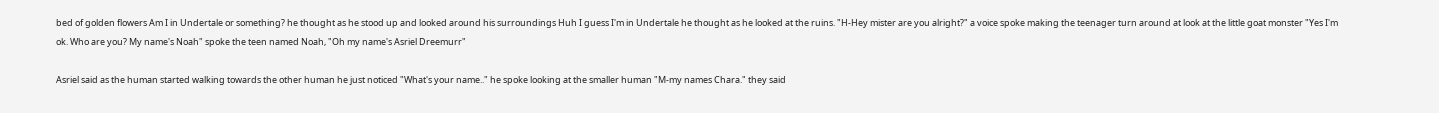bed of golden flowers Am I in Undertale or something? he thought as he stood up and looked around his surroundings Huh I guess I'm in Undertale he thought as he looked at the ruins. "H-Hey mister are you alright?" a voice spoke making the teenager turn around at look at the little goat monster "Yes I'm ok. Who are you? My name's Noah" spoke the teen named Noah, "Oh my name's Asriel Dreemurr"

Asriel said as the human started walking towards the other human he just noticed "What's your name.." he spoke looking at the smaller human "M-my names Chara." they said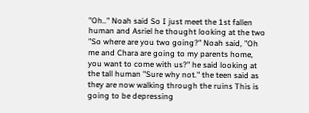"Oh.." Noah said So I just meet the 1st fallen human and Asriel he thought looking at the two "So where are you two going?" Noah said, "Oh me and Chara are going to my parents home, you want to come with us?" he said looking at the tall human "Sure why not." the teen said as they are now walking through the ruins This is going to be depressing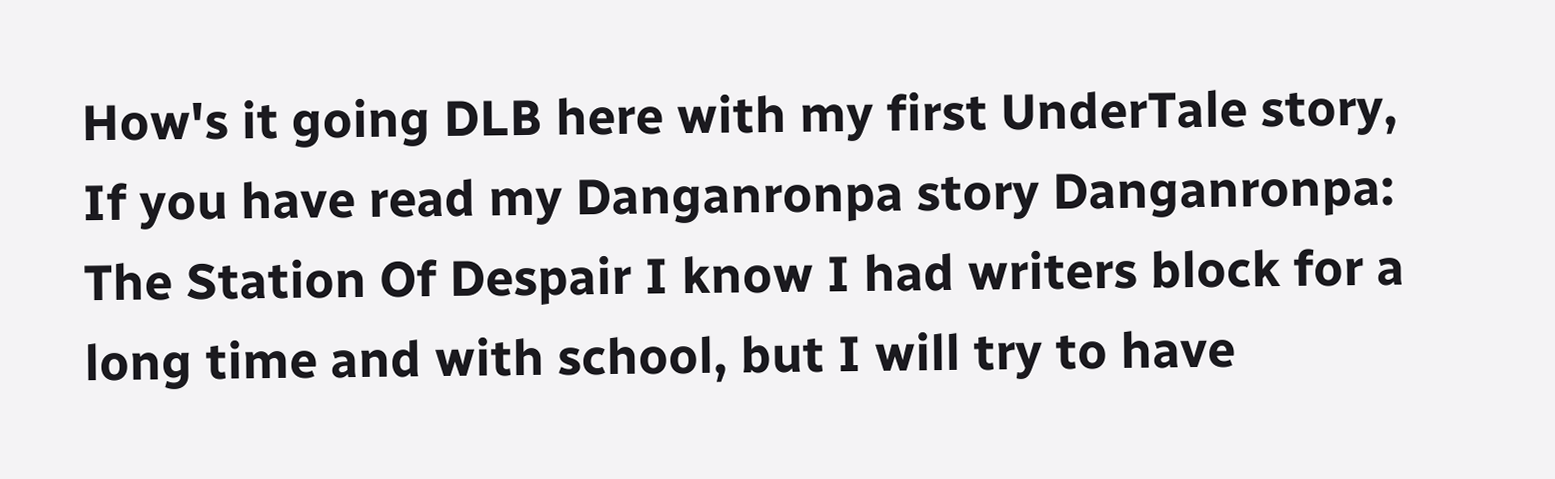How's it going DLB here with my first UnderTale story, If you have read my Danganronpa story Danganronpa: The Station Of Despair I know I had writers block for a long time and with school, but I will try to have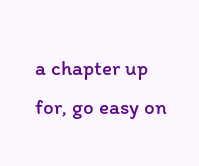a chapter up for, go easy on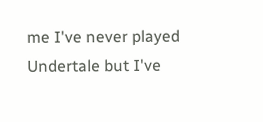me I've never played Undertale but I've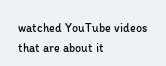watched YouTube videos that are about it